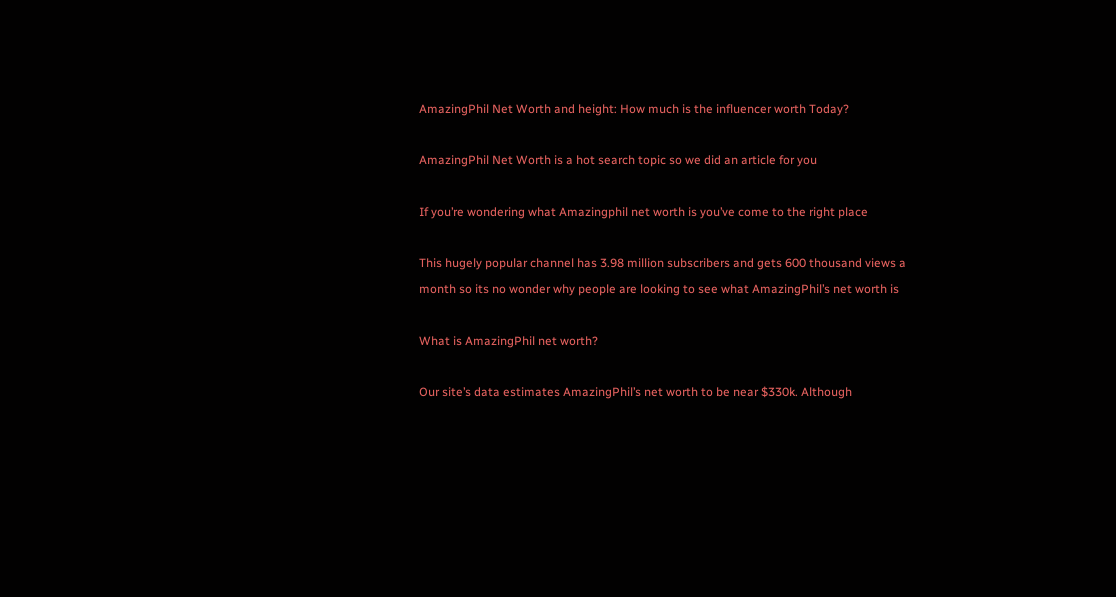AmazingPhil Net Worth and height: How much is the influencer worth Today?

AmazingPhil Net Worth is a hot search topic so we did an article for you

If you’re wondering what Amazingphil net worth is you’ve come to the right place

This hugely popular channel has 3.98 million subscribers and gets 600 thousand views a month so its no wonder why people are looking to see what AmazingPhil’s net worth is

What is AmazingPhil net worth?

Our site’s data estimates AmazingPhil’s net worth to be near $330k. Although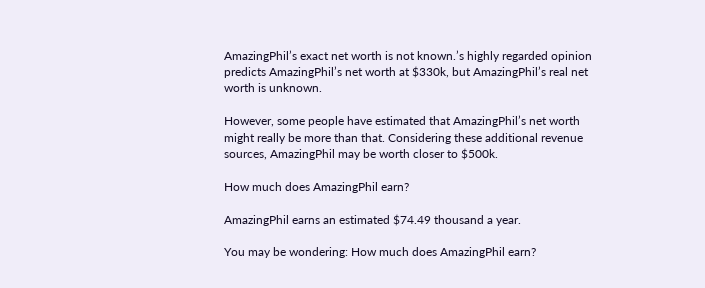AmazingPhil’s exact net worth is not known.’s highly regarded opinion predicts AmazingPhil’s net worth at $330k, but AmazingPhil’s real net worth is unknown.

However, some people have estimated that AmazingPhil’s net worth might really be more than that. Considering these additional revenue sources, AmazingPhil may be worth closer to $500k.

How much does AmazingPhil earn?

AmazingPhil earns an estimated $74.49 thousand a year.

You may be wondering: How much does AmazingPhil earn?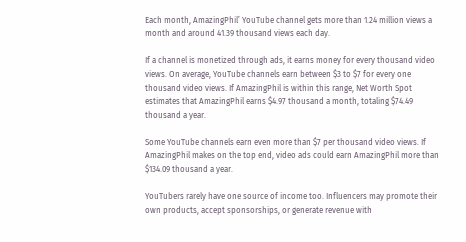Each month, AmazingPhil’ YouTube channel gets more than 1.24 million views a month and around 41.39 thousand views each day.

If a channel is monetized through ads, it earns money for every thousand video views. On average, YouTube channels earn between $3 to $7 for every one thousand video views. If AmazingPhil is within this range, Net Worth Spot estimates that AmazingPhil earns $4.97 thousand a month, totaling $74.49 thousand a year.

Some YouTube channels earn even more than $7 per thousand video views. If AmazingPhil makes on the top end, video ads could earn AmazingPhil more than $134.09 thousand a year.

YouTubers rarely have one source of income too. Influencers may promote their own products, accept sponsorships, or generate revenue with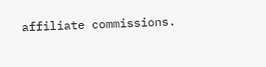affiliate commissions.